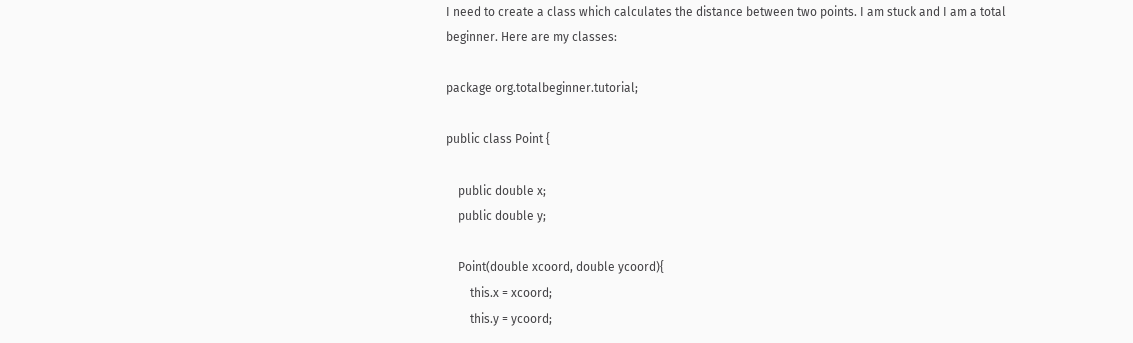I need to create a class which calculates the distance between two points. I am stuck and I am a total beginner. Here are my classes:

package org.totalbeginner.tutorial;

public class Point {

    public double x;
    public double y;

    Point(double xcoord, double ycoord){
        this.x = xcoord;
        this.y = ycoord;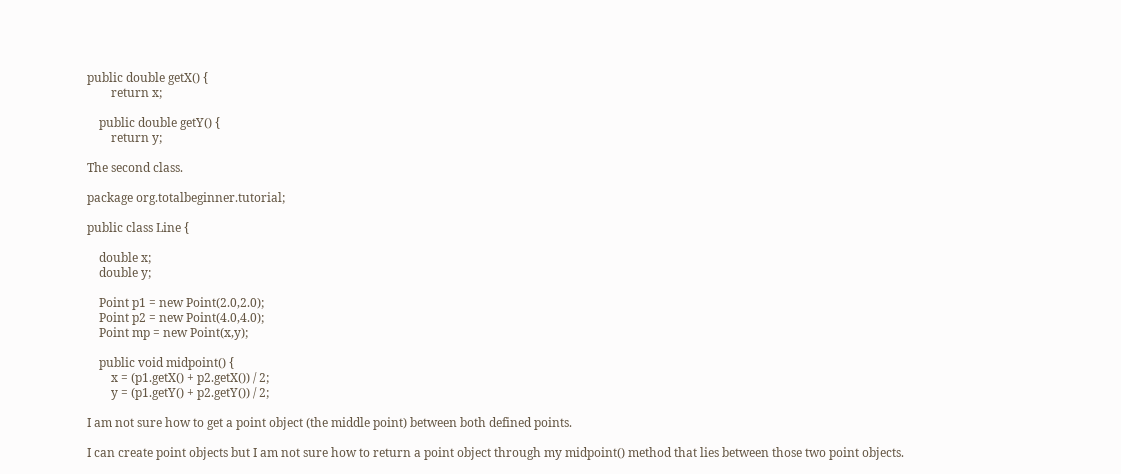public double getX() {
        return x;

    public double getY() {
        return y;

The second class.

package org.totalbeginner.tutorial;

public class Line {

    double x;
    double y;

    Point p1 = new Point(2.0,2.0);
    Point p2 = new Point(4.0,4.0);
    Point mp = new Point(x,y);

    public void midpoint() {
        x = (p1.getX() + p2.getX()) / 2;
        y = (p1.getY() + p2.getY()) / 2;

I am not sure how to get a point object (the middle point) between both defined points.

I can create point objects but I am not sure how to return a point object through my midpoint() method that lies between those two point objects.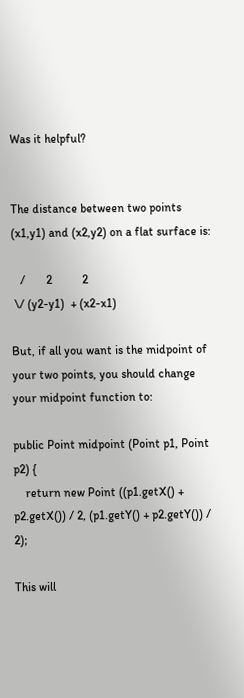Was it helpful?


The distance between two points (x1,y1) and (x2,y2) on a flat surface is:

   /       2          2
 \/ (y2-y1)  + (x2-x1)

But, if all you want is the midpoint of your two points, you should change your midpoint function to:

public Point midpoint (Point p1, Point p2) {
    return new Point ((p1.getX() + p2.getX()) / 2, (p1.getY() + p2.getY()) / 2);

This will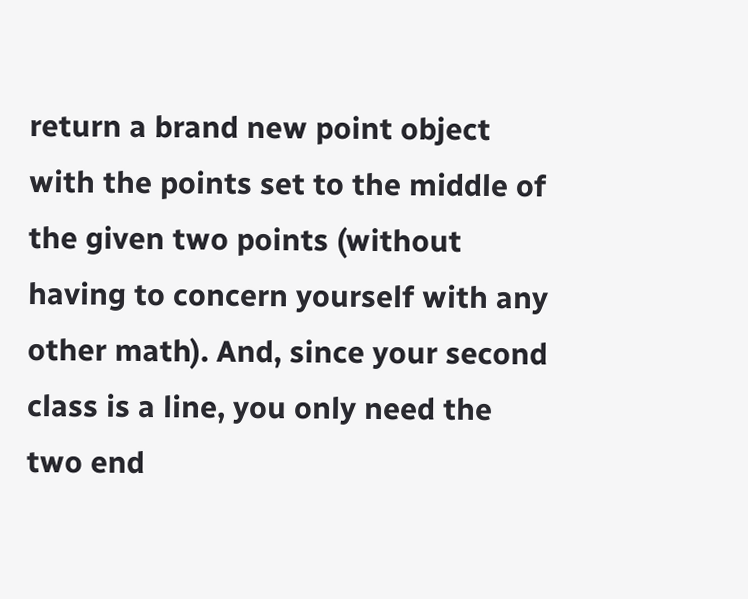return a brand new point object with the points set to the middle of the given two points (without having to concern yourself with any other math). And, since your second class is a line, you only need the two end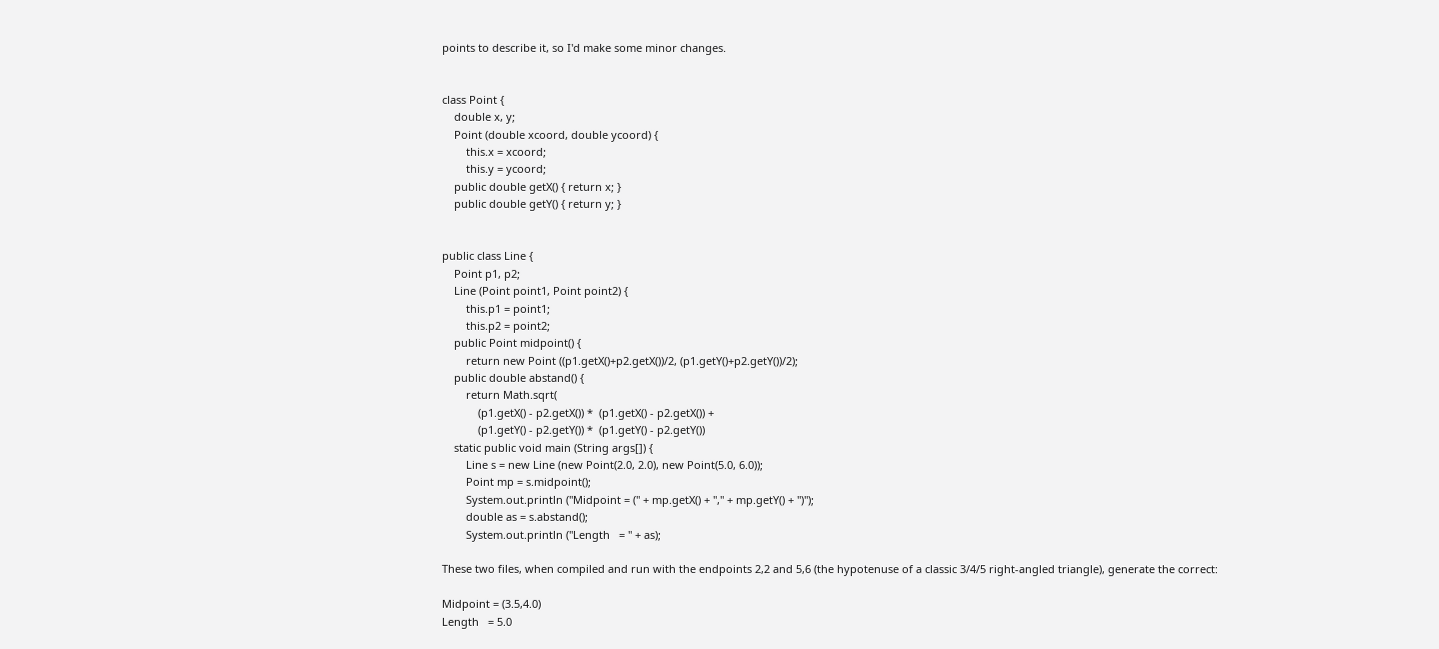points to describe it, so I'd make some minor changes.


class Point {
    double x, y;
    Point (double xcoord, double ycoord) {
        this.x = xcoord;
        this.y = ycoord;
    public double getX() { return x; }
    public double getY() { return y; }


public class Line {
    Point p1, p2;
    Line (Point point1, Point point2) {
        this.p1 = point1;
        this.p2 = point2;
    public Point midpoint() {
        return new Point ((p1.getX()+p2.getX())/2, (p1.getY()+p2.getY())/2);
    public double abstand() {
        return Math.sqrt(
            (p1.getX() - p2.getX()) *  (p1.getX() - p2.getX()) +
            (p1.getY() - p2.getY()) *  (p1.getY() - p2.getY())
    static public void main (String args[]) {
        Line s = new Line (new Point(2.0, 2.0), new Point(5.0, 6.0));
        Point mp = s.midpoint();
        System.out.println ("Midpoint = (" + mp.getX() + "," + mp.getY() + ")");
        double as = s.abstand();
        System.out.println ("Length   = " + as);

These two files, when compiled and run with the endpoints 2,2 and 5,6 (the hypotenuse of a classic 3/4/5 right-angled triangle), generate the correct:

Midpoint = (3.5,4.0)
Length   = 5.0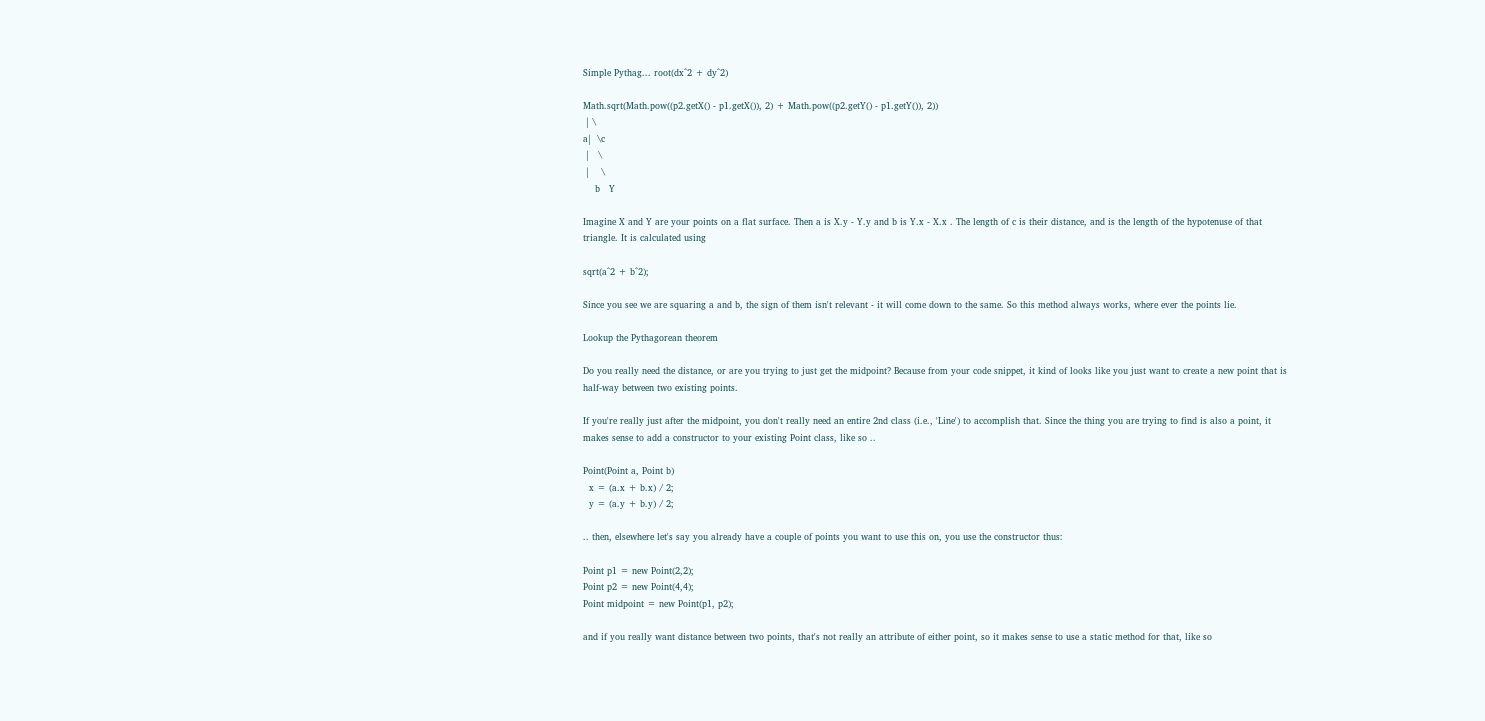Simple Pythag... root(dx^2 + dy^2)

Math.sqrt(Math.pow((p2.getX() - p1.getX()), 2) + Math.pow((p2.getY() - p1.getY()), 2))
 | \
a|  \c
 |   \
 |    \
    b   Y

Imagine X and Y are your points on a flat surface. Then a is X.y - Y.y and b is Y.x - X.x . The length of c is their distance, and is the length of the hypotenuse of that triangle. It is calculated using

sqrt(a^2 + b^2);

Since you see we are squaring a and b, the sign of them isn't relevant - it will come down to the same. So this method always works, where ever the points lie.

Lookup the Pythagorean theorem

Do you really need the distance, or are you trying to just get the midpoint? Because from your code snippet, it kind of looks like you just want to create a new point that is half-way between two existing points.

If you're really just after the midpoint, you don't really need an entire 2nd class (i.e., 'Line') to accomplish that. Since the thing you are trying to find is also a point, it makes sense to add a constructor to your existing Point class, like so ..

Point(Point a, Point b)
  x = (a.x + b.x) / 2;
  y = (a.y + b.y) / 2;

.. then, elsewhere let's say you already have a couple of points you want to use this on, you use the constructor thus:

Point p1 = new Point(2,2);
Point p2 = new Point(4,4);
Point midpoint = new Point(p1, p2);

and if you really want distance between two points, that's not really an attribute of either point, so it makes sense to use a static method for that, like so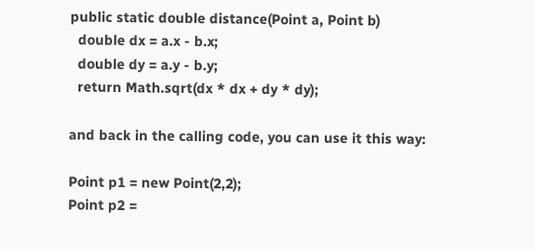public static double distance(Point a, Point b)
  double dx = a.x - b.x;
  double dy = a.y - b.y;
  return Math.sqrt(dx * dx + dy * dy);

and back in the calling code, you can use it this way:

Point p1 = new Point(2,2);
Point p2 =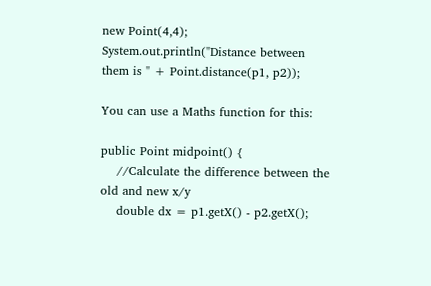new Point(4,4);
System.out.println("Distance between them is " + Point.distance(p1, p2));

You can use a Maths function for this:

public Point midpoint() {
    //Calculate the difference between the old and new x/y
    double dx = p1.getX() - p2.getX();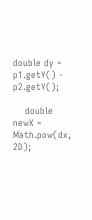double dy = p1.getY() - p2.getY();

    double newX = Math.pow(dx, 2D);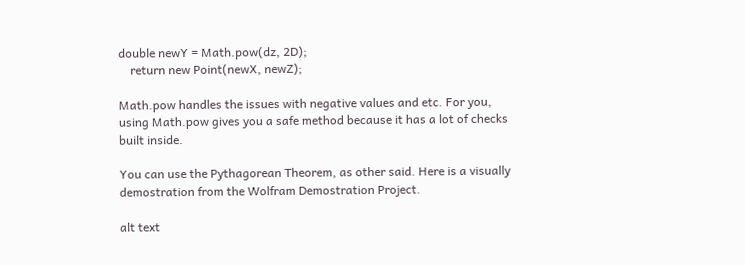double newY = Math.pow(dz, 2D);
    return new Point(newX, newZ);

Math.pow handles the issues with negative values and etc. For you, using Math.pow gives you a safe method because it has a lot of checks built inside.

You can use the Pythagorean Theorem, as other said. Here is a visually demostration from the Wolfram Demostration Project.

alt text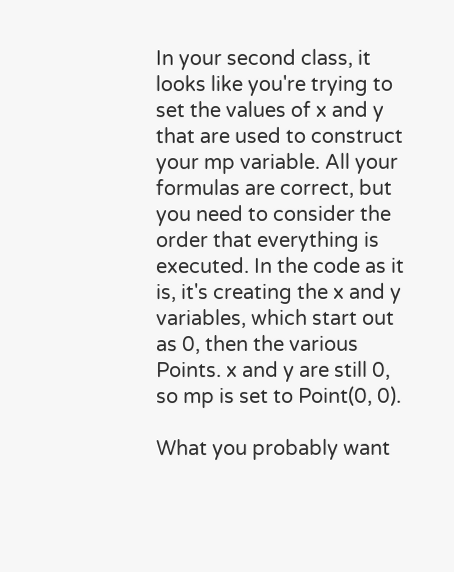In your second class, it looks like you're trying to set the values of x and y that are used to construct your mp variable. All your formulas are correct, but you need to consider the order that everything is executed. In the code as it is, it's creating the x and y variables, which start out as 0, then the various Points. x and y are still 0, so mp is set to Point(0, 0).

What you probably want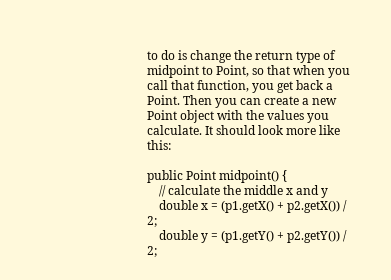to do is change the return type of midpoint to Point, so that when you call that function, you get back a Point. Then you can create a new Point object with the values you calculate. It should look more like this:

public Point midpoint() {
    // calculate the middle x and y
    double x = (p1.getX() + p2.getX()) / 2;
    double y = (p1.getY() + p2.getY()) / 2;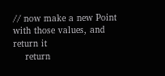// now make a new Point with those values, and return it
    return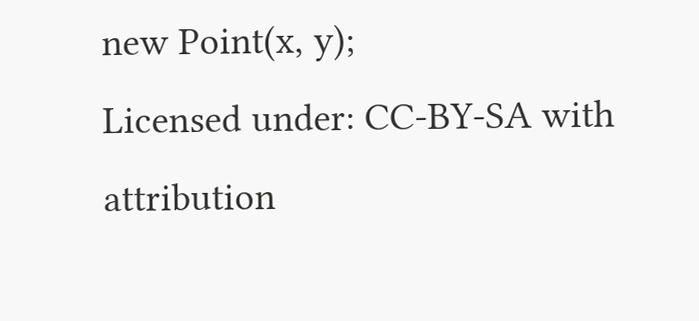new Point(x, y);
Licensed under: CC-BY-SA with attribution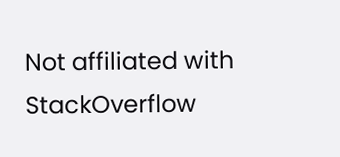Not affiliated with StackOverflow